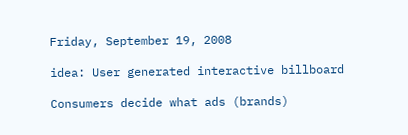Friday, September 19, 2008

idea: User generated interactive billboard

Consumers decide what ads (brands)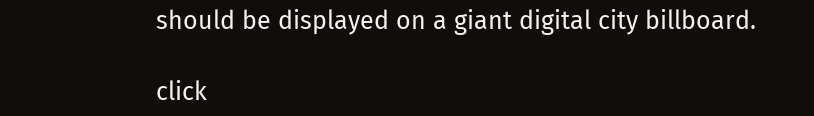should be displayed on a giant digital city billboard.

click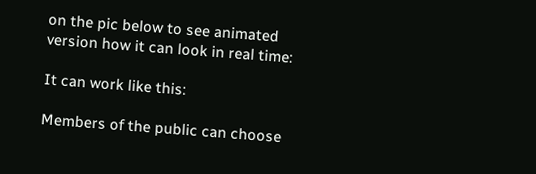on the pic below to see animated version how it can look in real time:

It can work like this:

Members of the public can choose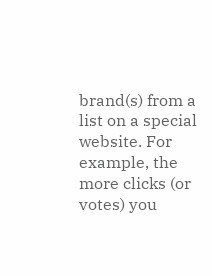brand(s) from a list on a special website. For example, the more clicks (or votes) you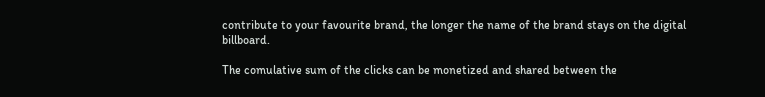contribute to your favourite brand, the longer the name of the brand stays on the digital billboard.

The comulative sum of the clicks can be monetized and shared between the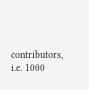contributors,
i.e. 1000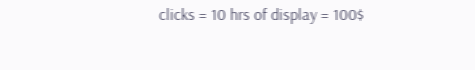clicks = 10 hrs of display = 100$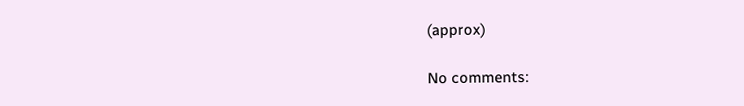(approx)

No comments: